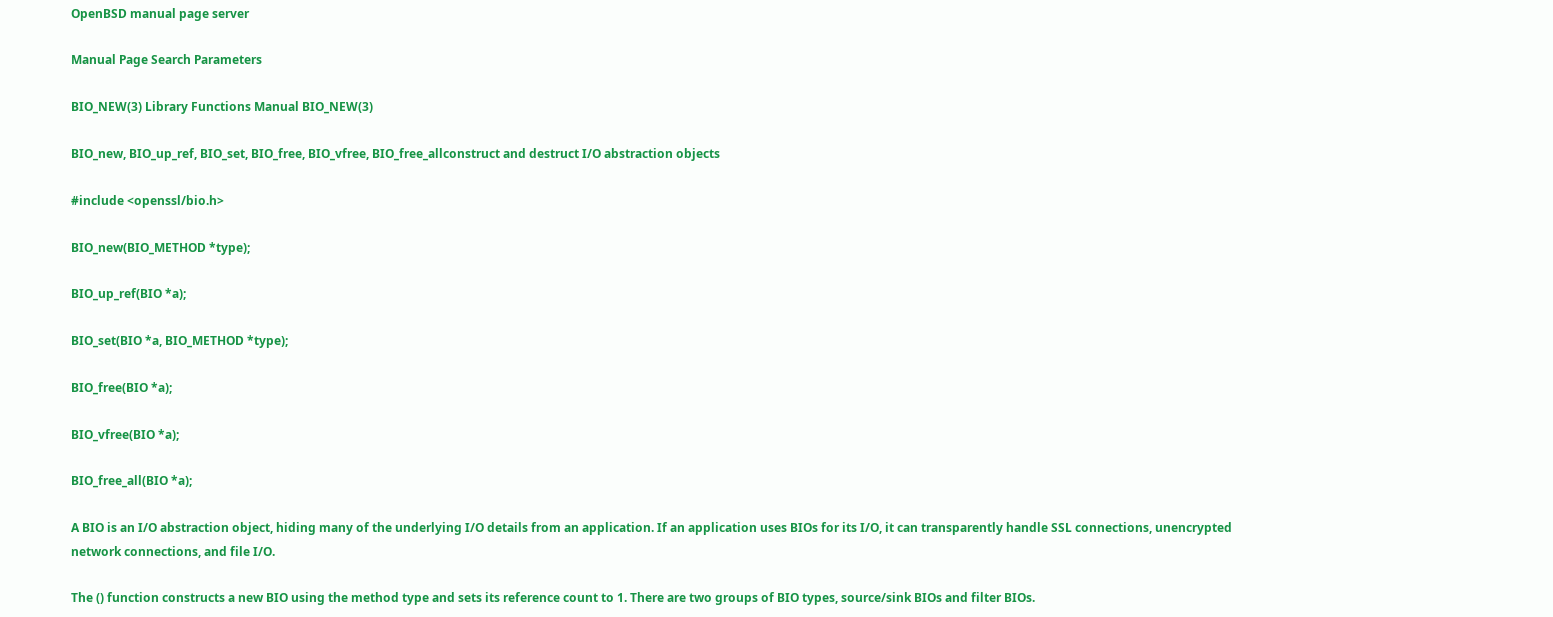OpenBSD manual page server

Manual Page Search Parameters

BIO_NEW(3) Library Functions Manual BIO_NEW(3)

BIO_new, BIO_up_ref, BIO_set, BIO_free, BIO_vfree, BIO_free_allconstruct and destruct I/O abstraction objects

#include <openssl/bio.h>

BIO_new(BIO_METHOD *type);

BIO_up_ref(BIO *a);

BIO_set(BIO *a, BIO_METHOD *type);

BIO_free(BIO *a);

BIO_vfree(BIO *a);

BIO_free_all(BIO *a);

A BIO is an I/O abstraction object, hiding many of the underlying I/O details from an application. If an application uses BIOs for its I/O, it can transparently handle SSL connections, unencrypted network connections, and file I/O.

The () function constructs a new BIO using the method type and sets its reference count to 1. There are two groups of BIO types, source/sink BIOs and filter BIOs.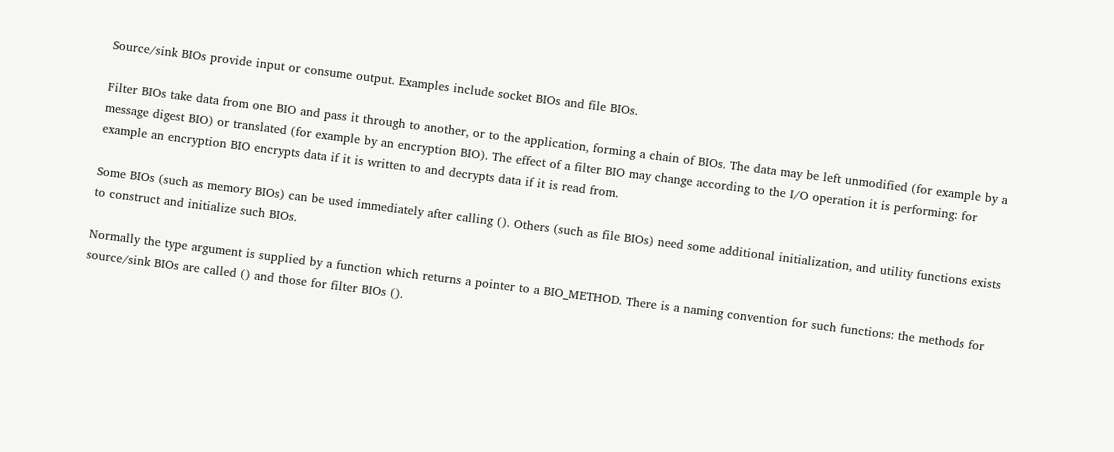Source/sink BIOs provide input or consume output. Examples include socket BIOs and file BIOs.

Filter BIOs take data from one BIO and pass it through to another, or to the application, forming a chain of BIOs. The data may be left unmodified (for example by a message digest BIO) or translated (for example by an encryption BIO). The effect of a filter BIO may change according to the I/O operation it is performing: for example an encryption BIO encrypts data if it is written to and decrypts data if it is read from.

Some BIOs (such as memory BIOs) can be used immediately after calling (). Others (such as file BIOs) need some additional initialization, and utility functions exists to construct and initialize such BIOs.

Normally the type argument is supplied by a function which returns a pointer to a BIO_METHOD. There is a naming convention for such functions: the methods for source/sink BIOs are called () and those for filter BIOs ().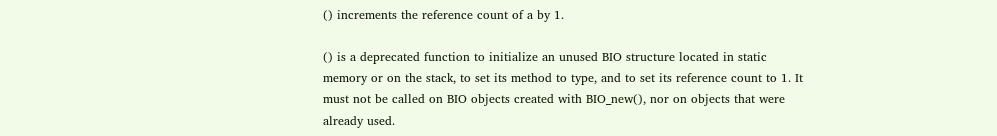() increments the reference count of a by 1.

() is a deprecated function to initialize an unused BIO structure located in static memory or on the stack, to set its method to type, and to set its reference count to 1. It must not be called on BIO objects created with BIO_new(), nor on objects that were already used.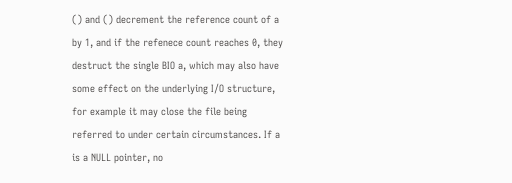() and () decrement the reference count of a by 1, and if the refenece count reaches 0, they destruct the single BIO a, which may also have some effect on the underlying I/O structure, for example it may close the file being referred to under certain circumstances. If a is a NULL pointer, no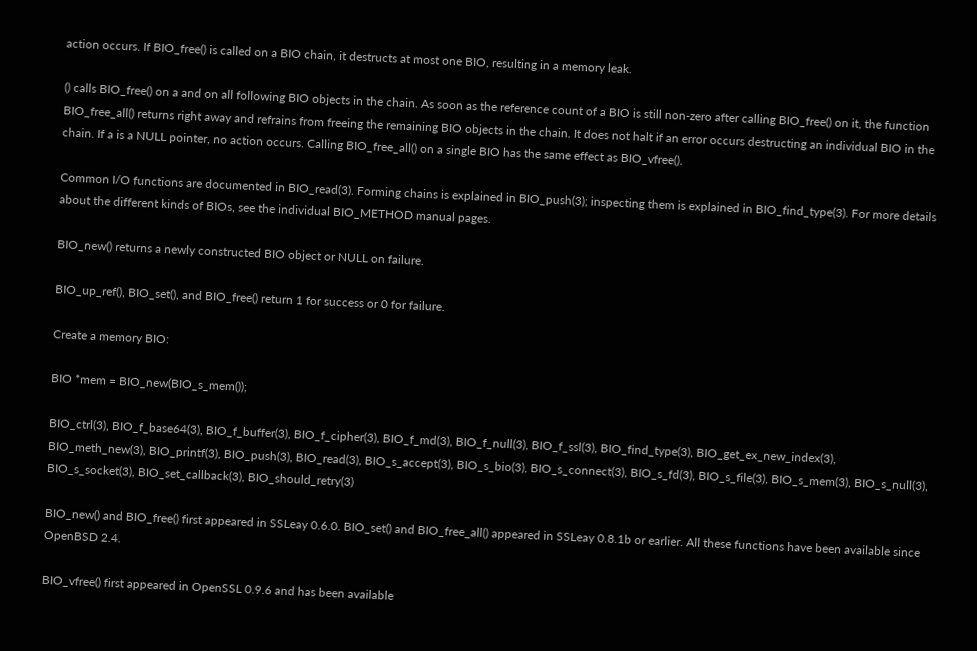action occurs. If BIO_free() is called on a BIO chain, it destructs at most one BIO, resulting in a memory leak.

() calls BIO_free() on a and on all following BIO objects in the chain. As soon as the reference count of a BIO is still non-zero after calling BIO_free() on it, the function BIO_free_all() returns right away and refrains from freeing the remaining BIO objects in the chain. It does not halt if an error occurs destructing an individual BIO in the chain. If a is a NULL pointer, no action occurs. Calling BIO_free_all() on a single BIO has the same effect as BIO_vfree().

Common I/O functions are documented in BIO_read(3). Forming chains is explained in BIO_push(3); inspecting them is explained in BIO_find_type(3). For more details about the different kinds of BIOs, see the individual BIO_METHOD manual pages.

BIO_new() returns a newly constructed BIO object or NULL on failure.

BIO_up_ref(), BIO_set(), and BIO_free() return 1 for success or 0 for failure.

Create a memory BIO:

BIO *mem = BIO_new(BIO_s_mem());

BIO_ctrl(3), BIO_f_base64(3), BIO_f_buffer(3), BIO_f_cipher(3), BIO_f_md(3), BIO_f_null(3), BIO_f_ssl(3), BIO_find_type(3), BIO_get_ex_new_index(3), BIO_meth_new(3), BIO_printf(3), BIO_push(3), BIO_read(3), BIO_s_accept(3), BIO_s_bio(3), BIO_s_connect(3), BIO_s_fd(3), BIO_s_file(3), BIO_s_mem(3), BIO_s_null(3), BIO_s_socket(3), BIO_set_callback(3), BIO_should_retry(3)

BIO_new() and BIO_free() first appeared in SSLeay 0.6.0. BIO_set() and BIO_free_all() appeared in SSLeay 0.8.1b or earlier. All these functions have been available since OpenBSD 2.4.

BIO_vfree() first appeared in OpenSSL 0.9.6 and has been available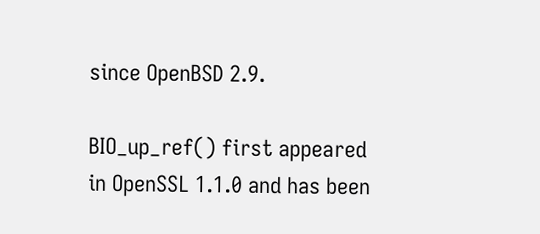since OpenBSD 2.9.

BIO_up_ref() first appeared in OpenSSL 1.1.0 and has been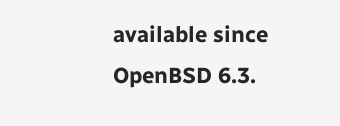available since OpenBSD 6.3.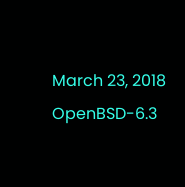March 23, 2018 OpenBSD-6.3